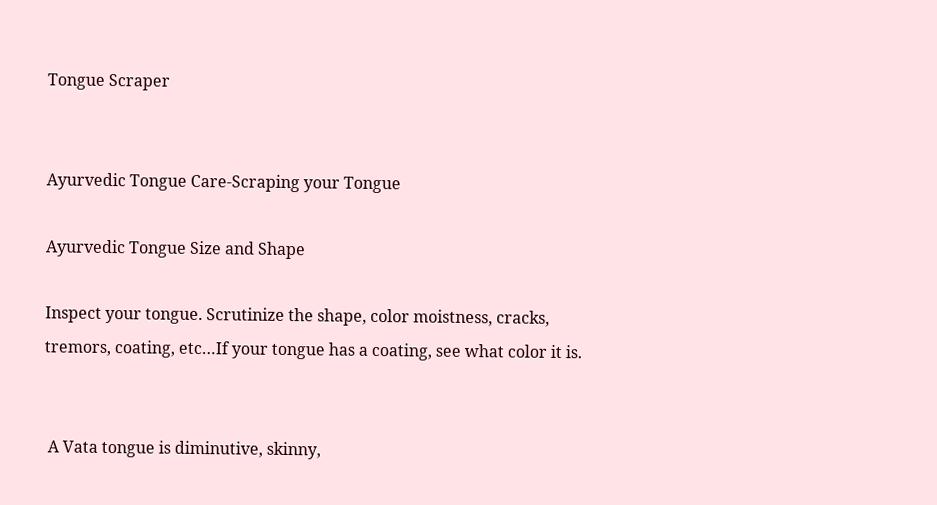Tongue Scraper


Ayurvedic Tongue Care-Scraping your Tongue

Ayurvedic Tongue Size and Shape

Inspect your tongue. Scrutinize the shape, color moistness, cracks, tremors, coating, etc…If your tongue has a coating, see what color it is.


 A Vata tongue is diminutive, skinny,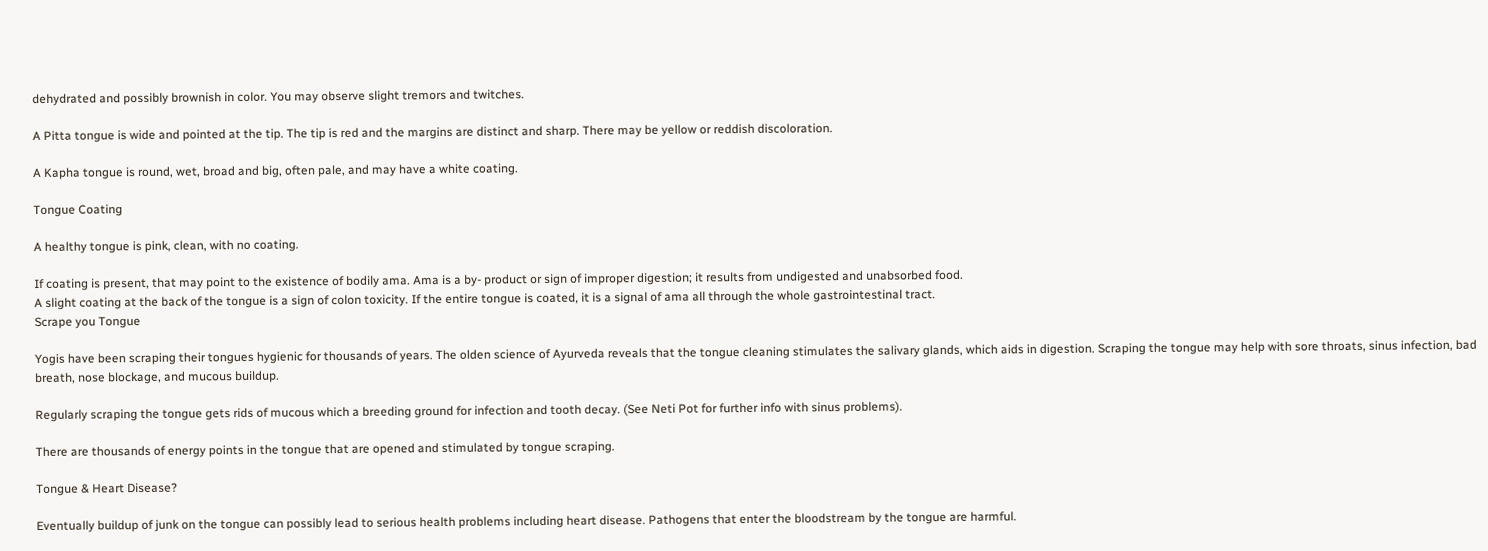dehydrated and possibly brownish in color. You may observe slight tremors and twitches.

A Pitta tongue is wide and pointed at the tip. The tip is red and the margins are distinct and sharp. There may be yellow or reddish discoloration.

A Kapha tongue is round, wet, broad and big, often pale, and may have a white coating.

Tongue Coating

A healthy tongue is pink, clean, with no coating.

If coating is present, that may point to the existence of bodily ama. Ama is a by- product or sign of improper digestion; it results from undigested and unabsorbed food.
A slight coating at the back of the tongue is a sign of colon toxicity. If the entire tongue is coated, it is a signal of ama all through the whole gastrointestinal tract.
Scrape you Tongue

Yogis have been scraping their tongues hygienic for thousands of years. The olden science of Ayurveda reveals that the tongue cleaning stimulates the salivary glands, which aids in digestion. Scraping the tongue may help with sore throats, sinus infection, bad breath, nose blockage, and mucous buildup.

Regularly scraping the tongue gets rids of mucous which a breeding ground for infection and tooth decay. (See Neti Pot for further info with sinus problems).

There are thousands of energy points in the tongue that are opened and stimulated by tongue scraping.

Tongue & Heart Disease?

Eventually buildup of junk on the tongue can possibly lead to serious health problems including heart disease. Pathogens that enter the bloodstream by the tongue are harmful.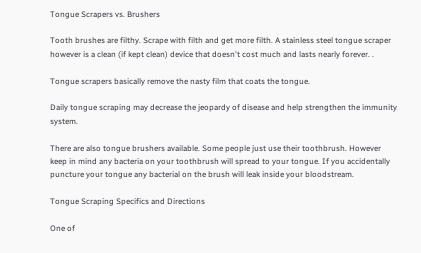Tongue Scrapers vs. Brushers

Tooth brushes are filthy. Scrape with filth and get more filth. A stainless steel tongue scraper however is a clean (if kept clean) device that doesn't cost much and lasts nearly forever. .

Tongue scrapers basically remove the nasty film that coats the tongue.

Daily tongue scraping may decrease the jeopardy of disease and help strengthen the immunity system.

There are also tongue brushers available. Some people just use their toothbrush. However keep in mind any bacteria on your toothbrush will spread to your tongue. If you accidentally puncture your tongue any bacterial on the brush will leak inside your bloodstream.

Tongue Scraping Specifics and Directions

One of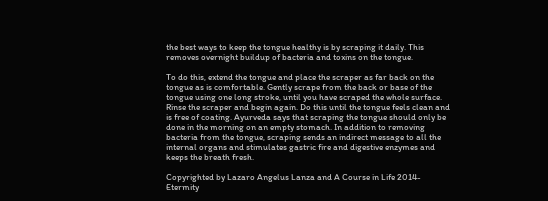the best ways to keep the tongue healthy is by scraping it daily. This removes overnight buildup of bacteria and toxins on the tongue.

To do this, extend the tongue and place the scraper as far back on the tongue as is comfortable. Gently scrape from the back or base of the tongue using one long stroke, until you have scraped the whole surface. Rinse the scraper and begin again. Do this until the tongue feels clean and is free of coating. Ayurveda says that scraping the tongue should only be done in the morning on an empty stomach. In addition to removing bacteria from the tongue, scraping sends an indirect message to all the internal organs and stimulates gastric fire and digestive enzymes and keeps the breath fresh.

Copyrighted by Lazaro Angelus Lanza and A Course in Life 2014-Etermity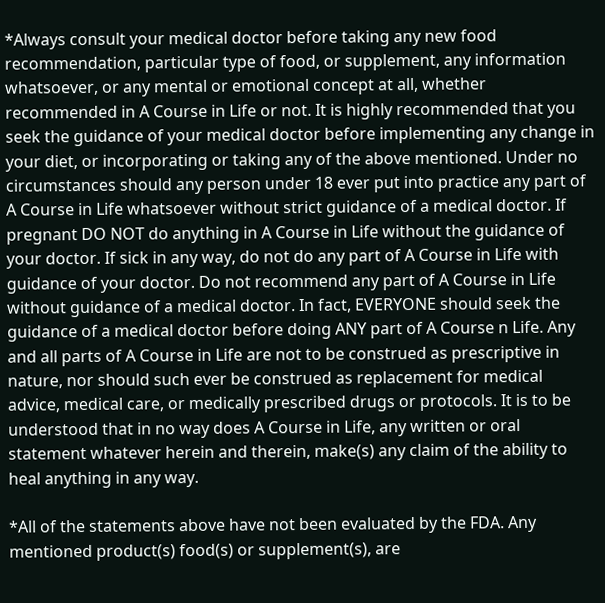*Always consult your medical doctor before taking any new food recommendation, particular type of food, or supplement, any information whatsoever, or any mental or emotional concept at all, whether recommended in A Course in Life or not. It is highly recommended that you seek the guidance of your medical doctor before implementing any change in your diet, or incorporating or taking any of the above mentioned. Under no circumstances should any person under 18 ever put into practice any part of A Course in Life whatsoever without strict guidance of a medical doctor. If pregnant DO NOT do anything in A Course in Life without the guidance of your doctor. If sick in any way, do not do any part of A Course in Life with guidance of your doctor. Do not recommend any part of A Course in Life without guidance of a medical doctor. In fact, EVERYONE should seek the guidance of a medical doctor before doing ANY part of A Course n Life. Any and all parts of A Course in Life are not to be construed as prescriptive in nature, nor should such ever be construed as replacement for medical advice, medical care, or medically prescribed drugs or protocols. It is to be understood that in no way does A Course in Life, any written or oral statement whatever herein and therein, make(s) any claim of the ability to heal anything in any way.

*All of the statements above have not been evaluated by the FDA. Any mentioned product(s) food(s) or supplement(s), are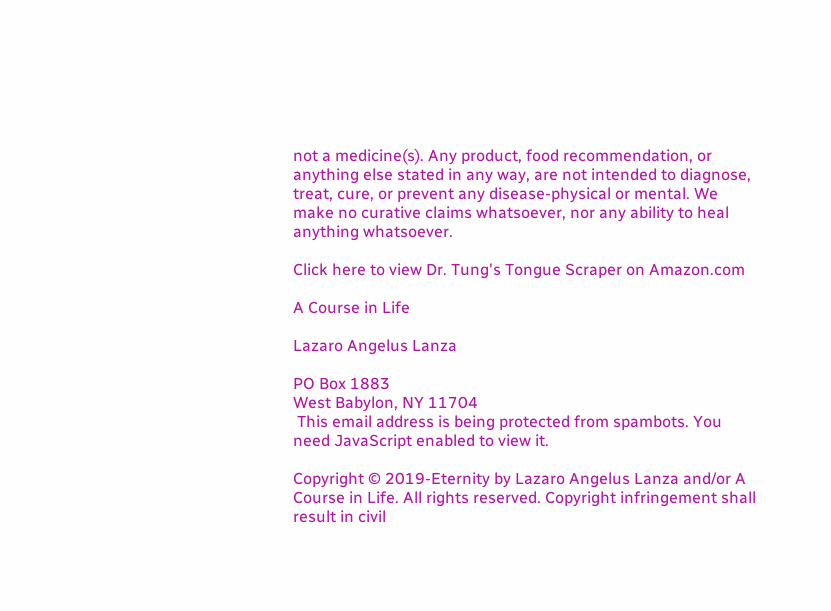not a medicine(s). Any product, food recommendation, or anything else stated in any way, are not intended to diagnose, treat, cure, or prevent any disease-physical or mental. We make no curative claims whatsoever, nor any ability to heal anything whatsoever.

Click here to view Dr. Tung's Tongue Scraper on Amazon.com

A Course in Life

Lazaro Angelus Lanza

PO Box 1883
West Babylon, NY 11704
 This email address is being protected from spambots. You need JavaScript enabled to view it.

Copyright © 2019-Eternity by Lazaro Angelus Lanza and/or A Course in Life. All rights reserved. Copyright infringement shall result in civil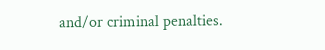and/or criminal penalties.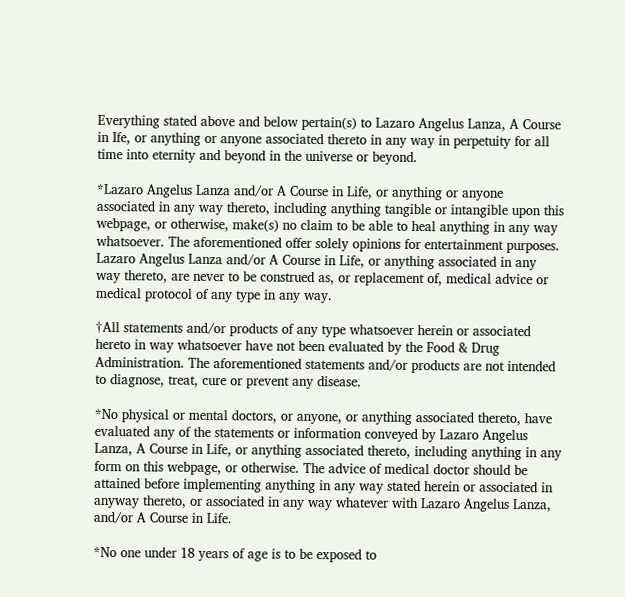Everything stated above and below pertain(s) to Lazaro Angelus Lanza, A Course in Ife, or anything or anyone associated thereto in any way in perpetuity for all time into eternity and beyond in the universe or beyond.

*Lazaro Angelus Lanza and/or A Course in Life, or anything or anyone associated in any way thereto, including anything tangible or intangible upon this webpage, or otherwise, make(s) no claim to be able to heal anything in any way whatsoever. The aforementioned offer solely opinions for entertainment purposes. Lazaro Angelus Lanza and/or A Course in Life, or anything associated in any way thereto, are never to be construed as, or replacement of, medical advice or medical protocol of any type in any way.

†All statements and/or products of any type whatsoever herein or associated hereto in way whatsoever have not been evaluated by the Food & Drug Administration. The aforementioned statements and/or products are not intended to diagnose, treat, cure or prevent any disease.

*No physical or mental doctors, or anyone, or anything associated thereto, have evaluated any of the statements or information conveyed by Lazaro Angelus Lanza, A Course in Life, or anything associated thereto, including anything in any form on this webpage, or otherwise. The advice of medical doctor should be attained before implementing anything in any way stated herein or associated in anyway thereto, or associated in any way whatever with Lazaro Angelus Lanza, and/or A Course in Life.

*No one under 18 years of age is to be exposed to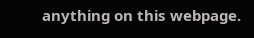anything on this webpage.